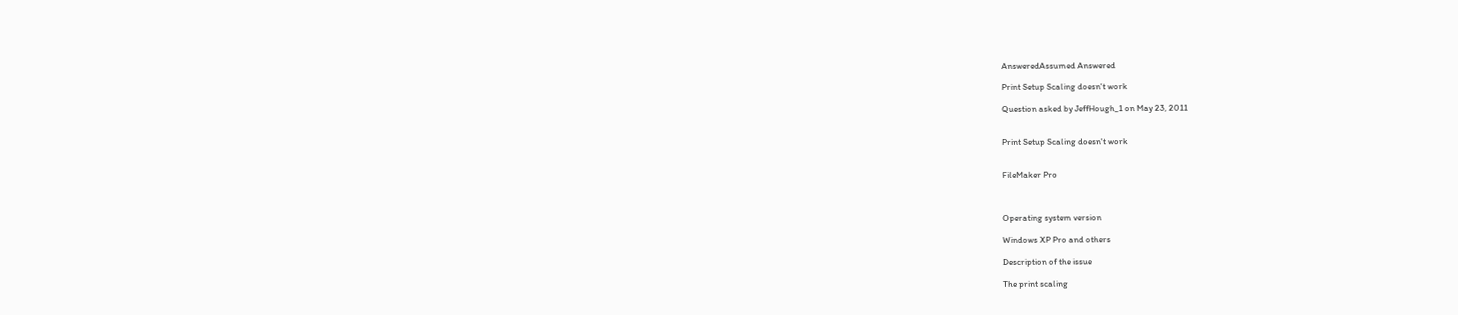AnsweredAssumed Answered

Print Setup Scaling doesn't work

Question asked by JeffHough_1 on May 23, 2011


Print Setup Scaling doesn't work


FileMaker Pro



Operating system version

Windows XP Pro and others

Description of the issue

The print scaling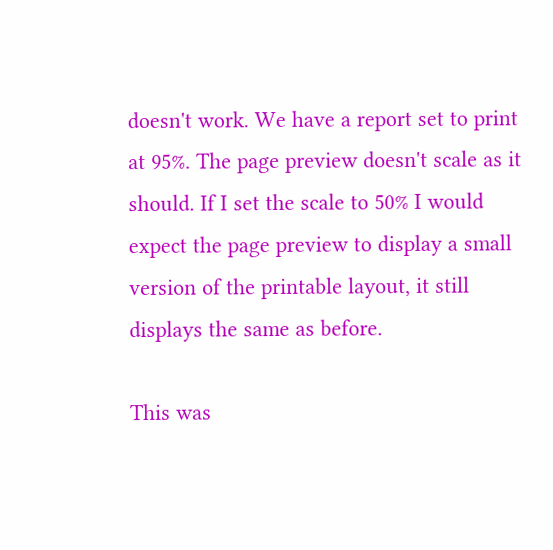doesn't work. We have a report set to print at 95%. The page preview doesn't scale as it should. If I set the scale to 50% I would expect the page preview to display a small version of the printable layout, it still displays the same as before.

This was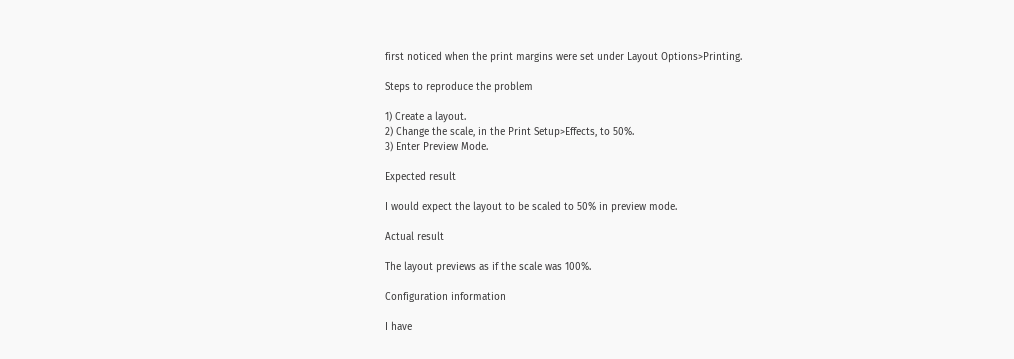first noticed when the print margins were set under Layout Options>Printing.

Steps to reproduce the problem

1) Create a layout.
2) Change the scale, in the Print Setup>Effects, to 50%.
3) Enter Preview Mode.

Expected result

I would expect the layout to be scaled to 50% in preview mode.

Actual result

The layout previews as if the scale was 100%.

Configuration information

I have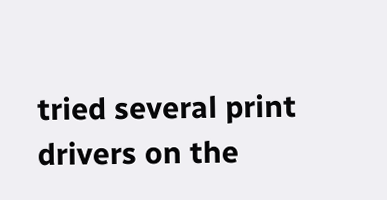tried several print drivers on the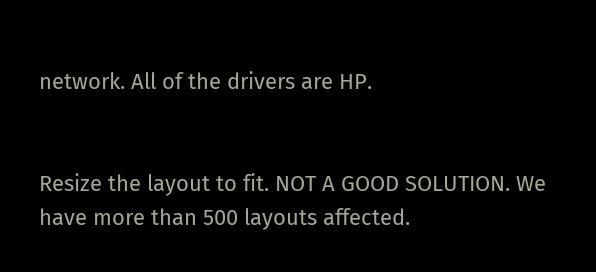network. All of the drivers are HP.


Resize the layout to fit. NOT A GOOD SOLUTION. We have more than 500 layouts affected.